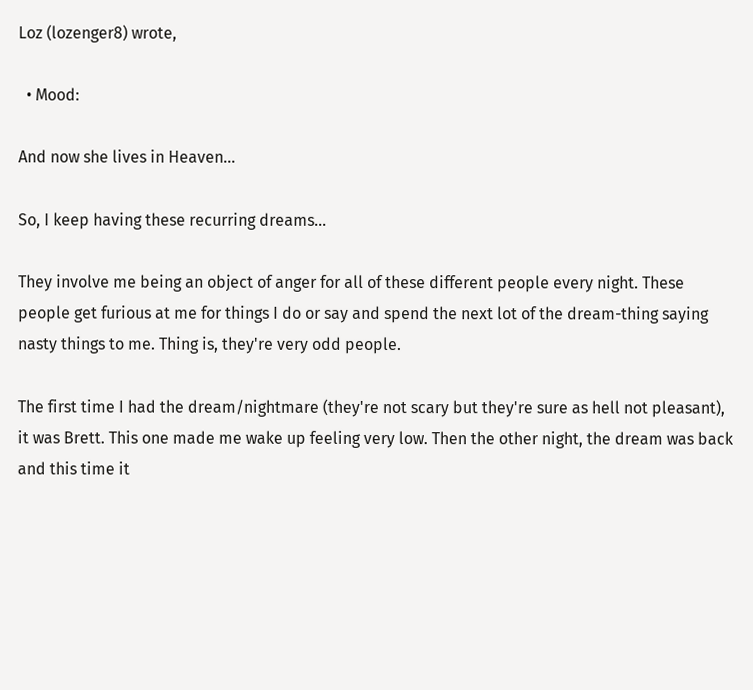Loz (lozenger8) wrote,

  • Mood:

And now she lives in Heaven...

So, I keep having these recurring dreams...

They involve me being an object of anger for all of these different people every night. These people get furious at me for things I do or say and spend the next lot of the dream-thing saying nasty things to me. Thing is, they're very odd people.

The first time I had the dream/nightmare (they're not scary but they're sure as hell not pleasant), it was Brett. This one made me wake up feeling very low. Then the other night, the dream was back and this time it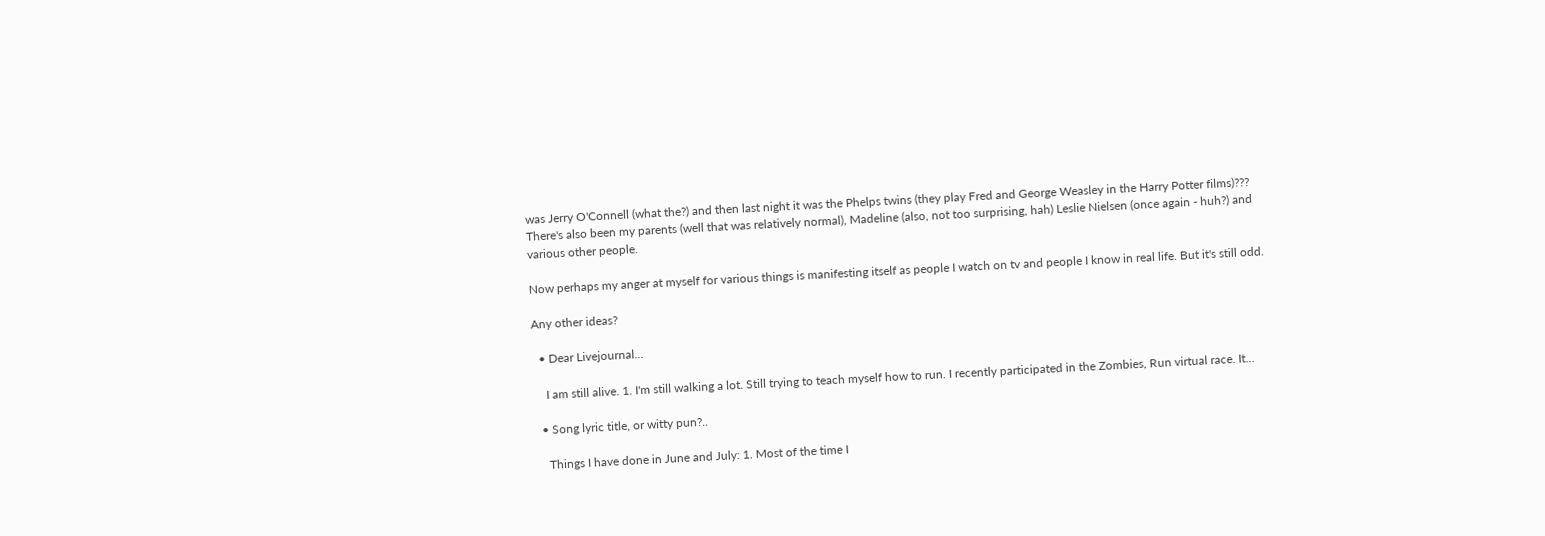was Jerry O'Connell (what the?) and then last night it was the Phelps twins (they play Fred and George Weasley in the Harry Potter films)??? There's also been my parents (well that was relatively normal), Madeline (also, not too surprising, hah) Leslie Nielsen (once again - huh?) and various other people.

Now perhaps my anger at myself for various things is manifesting itself as people I watch on tv and people I know in real life. But it's still odd.

Any other ideas?

  • Dear Livejournal...

    I am still alive. 1. I'm still walking a lot. Still trying to teach myself how to run. I recently participated in the Zombies, Run virtual race. It…

  • Song lyric title, or witty pun?..

    Things I have done in June and July: 1. Most of the time I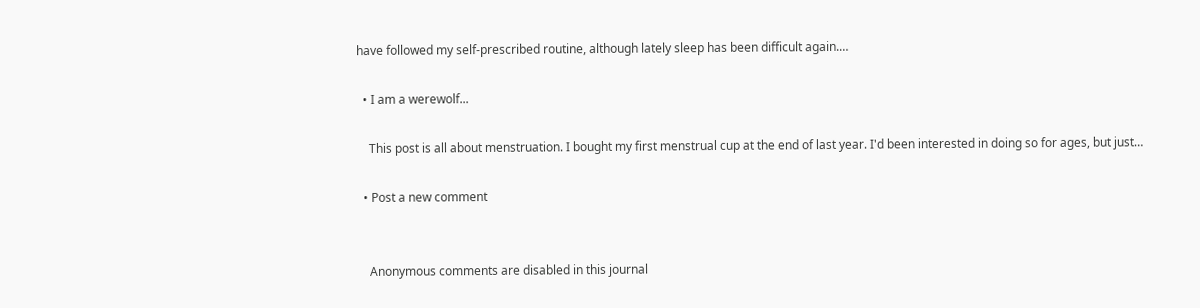have followed my self-prescribed routine, although lately sleep has been difficult again.…

  • I am a werewolf...

    This post is all about menstruation. I bought my first menstrual cup at the end of last year. I'd been interested in doing so for ages, but just…

  • Post a new comment


    Anonymous comments are disabled in this journal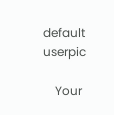default userpic

    Your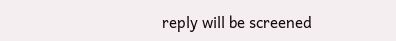reply will be screened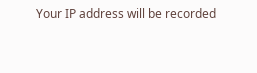Your IP address will be recorded